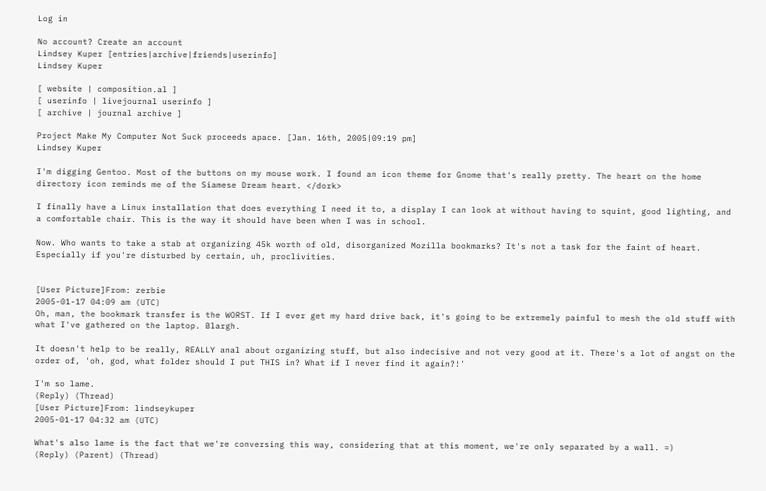Log in

No account? Create an account
Lindsey Kuper [entries|archive|friends|userinfo]
Lindsey Kuper

[ website | composition.al ]
[ userinfo | livejournal userinfo ]
[ archive | journal archive ]

Project Make My Computer Not Suck proceeds apace. [Jan. 16th, 2005|09:19 pm]
Lindsey Kuper

I'm digging Gentoo. Most of the buttons on my mouse work. I found an icon theme for Gnome that's really pretty. The heart on the home directory icon reminds me of the Siamese Dream heart. </dork>

I finally have a Linux installation that does everything I need it to, a display I can look at without having to squint, good lighting, and a comfortable chair. This is the way it should have been when I was in school.

Now. Who wants to take a stab at organizing 45k worth of old, disorganized Mozilla bookmarks? It's not a task for the faint of heart. Especially if you're disturbed by certain, uh, proclivities.


[User Picture]From: zerbie
2005-01-17 04:09 am (UTC)
Oh, man, the bookmark transfer is the WORST. If I ever get my hard drive back, it's going to be extremely painful to mesh the old stuff with what I've gathered on the laptop. Blargh.

It doesn't help to be really, REALLY anal about organizing stuff, but also indecisive and not very good at it. There's a lot of angst on the order of, 'oh, god, what folder should I put THIS in? What if I never find it again?!'

I'm so lame.
(Reply) (Thread)
[User Picture]From: lindseykuper
2005-01-17 04:32 am (UTC)

What's also lame is the fact that we're conversing this way, considering that at this moment, we're only separated by a wall. =)
(Reply) (Parent) (Thread)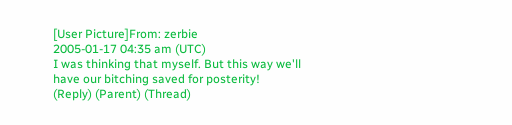[User Picture]From: zerbie
2005-01-17 04:35 am (UTC)
I was thinking that myself. But this way we'll have our bitching saved for posterity!
(Reply) (Parent) (Thread)